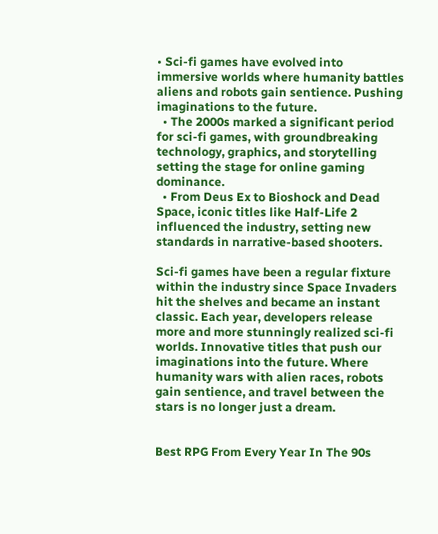• Sci-fi games have evolved into immersive worlds where humanity battles aliens and robots gain sentience. Pushing imaginations to the future.
  • The 2000s marked a significant period for sci-fi games, with groundbreaking technology, graphics, and storytelling setting the stage for online gaming dominance.
  • From Deus Ex to Bioshock and Dead Space, iconic titles like Half-Life 2 influenced the industry, setting new standards in narrative-based shooters.

Sci-fi games have been a regular fixture within the industry since Space Invaders hit the shelves and became an instant classic. Each year, developers release more and more stunningly realized sci-fi worlds. Innovative titles that push our imaginations into the future. Where humanity wars with alien races, robots gain sentience, and travel between the stars is no longer just a dream.


Best RPG From Every Year In The 90s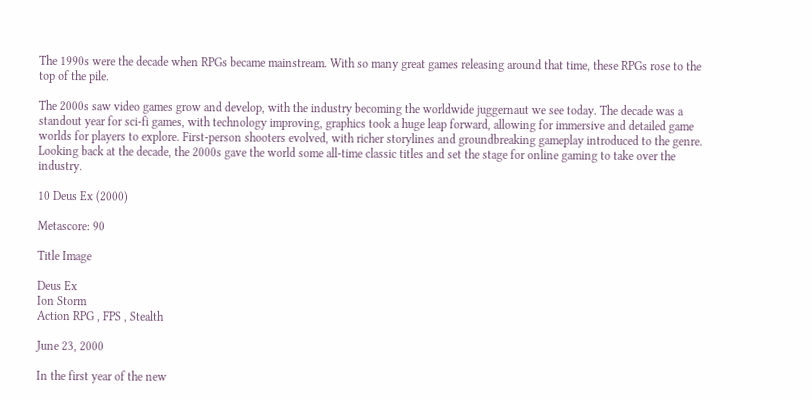The 1990s were the decade when RPGs became mainstream. With so many great games releasing around that time, these RPGs rose to the top of the pile.

The 2000s saw video games grow and develop, with the industry becoming the worldwide juggernaut we see today. The decade was a standout year for sci-fi games, with technology improving, graphics took a huge leap forward, allowing for immersive and detailed game worlds for players to explore. First-person shooters evolved, with richer storylines and groundbreaking gameplay introduced to the genre. Looking back at the decade, the 2000s gave the world some all-time classic titles and set the stage for online gaming to take over the industry.

10 Deus Ex (2000)

Metascore: 90

Title Image

Deus Ex
Ion Storm
Action RPG , FPS , Stealth

June 23, 2000

In the first year of the new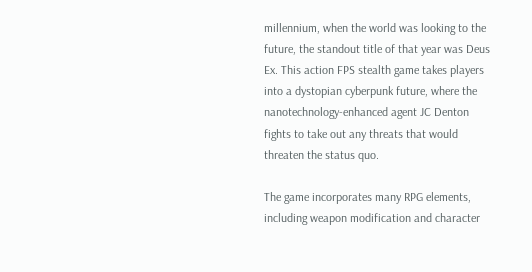millennium, when the world was looking to the future, the standout title of that year was Deus Ex. This action FPS stealth game takes players into a dystopian cyberpunk future, where the nanotechnology-enhanced agent JC Denton fights to take out any threats that would threaten the status quo.

The game incorporates many RPG elements, including weapon modification and character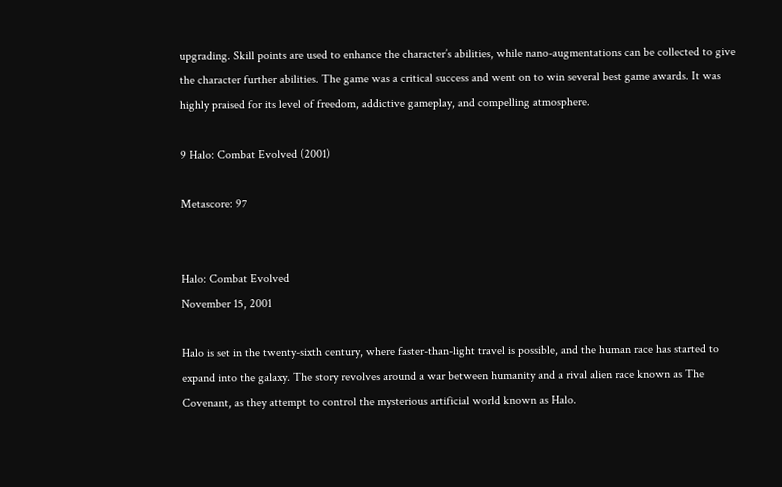upgrading. Skill points are used to enhance the character’s abilities, while nano-augmentations can be collected to give the character further abilities. The game was a critical success and went on to win several best game awards. It was highly praised for its level of freedom, addictive gameplay, and compelling atmosphere.

9 Halo: Combat Evolved (2001)

Metascore: 97


Halo: Combat Evolved
November 15, 2001

Halo is set in the twenty-sixth century, where faster-than-light travel is possible, and the human race has started to expand into the galaxy. The story revolves around a war between humanity and a rival alien race known as The Covenant, as they attempt to control the mysterious artificial world known as Halo.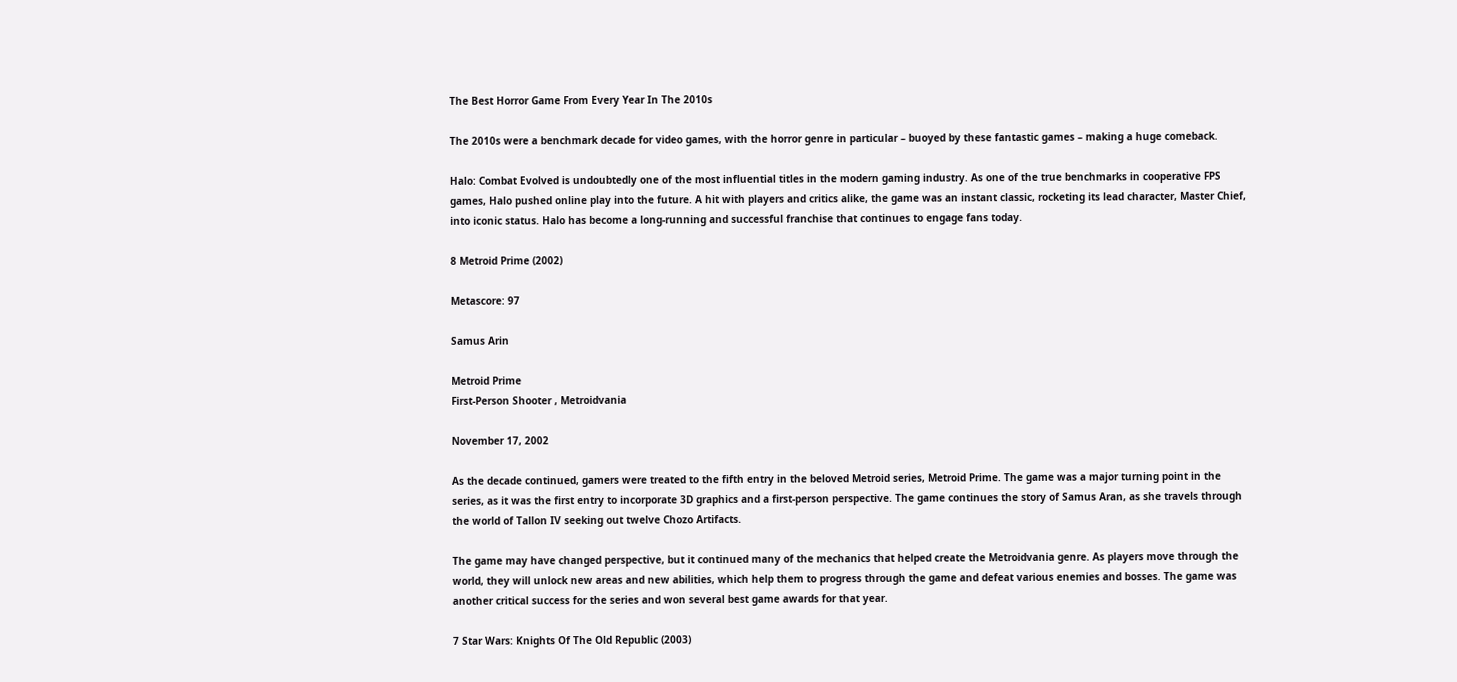The Best Horror Game From Every Year In The 2010s

The 2010s were a benchmark decade for video games, with the horror genre in particular – buoyed by these fantastic games – making a huge comeback.

Halo: Combat Evolved is undoubtedly one of the most influential titles in the modern gaming industry. As one of the true benchmarks in cooperative FPS games, Halo pushed online play into the future. A hit with players and critics alike, the game was an instant classic, rocketing its lead character, Master Chief, into iconic status. Halo has become a long-running and successful franchise that continues to engage fans today.

8 Metroid Prime (2002)

Metascore: 97

Samus Arin

Metroid Prime
First-Person Shooter , Metroidvania

November 17, 2002

As the decade continued, gamers were treated to the fifth entry in the beloved Metroid series, Metroid Prime. The game was a major turning point in the series, as it was the first entry to incorporate 3D graphics and a first-person perspective. The game continues the story of Samus Aran, as she travels through the world of Tallon IV seeking out twelve Chozo Artifacts.

The game may have changed perspective, but it continued many of the mechanics that helped create the Metroidvania genre. As players move through the world, they will unlock new areas and new abilities, which help them to progress through the game and defeat various enemies and bosses. The game was another critical success for the series and won several best game awards for that year.

7 Star Wars: Knights Of The Old Republic (2003)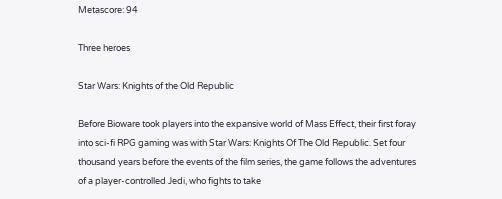Metascore: 94

Three heroes

Star Wars: Knights of the Old Republic

Before Bioware took players into the expansive world of Mass Effect, their first foray into sci-fi RPG gaming was with Star Wars: Knights Of The Old Republic. Set four thousand years before the events of the film series, the game follows the adventures of a player-controlled Jedi, who fights to take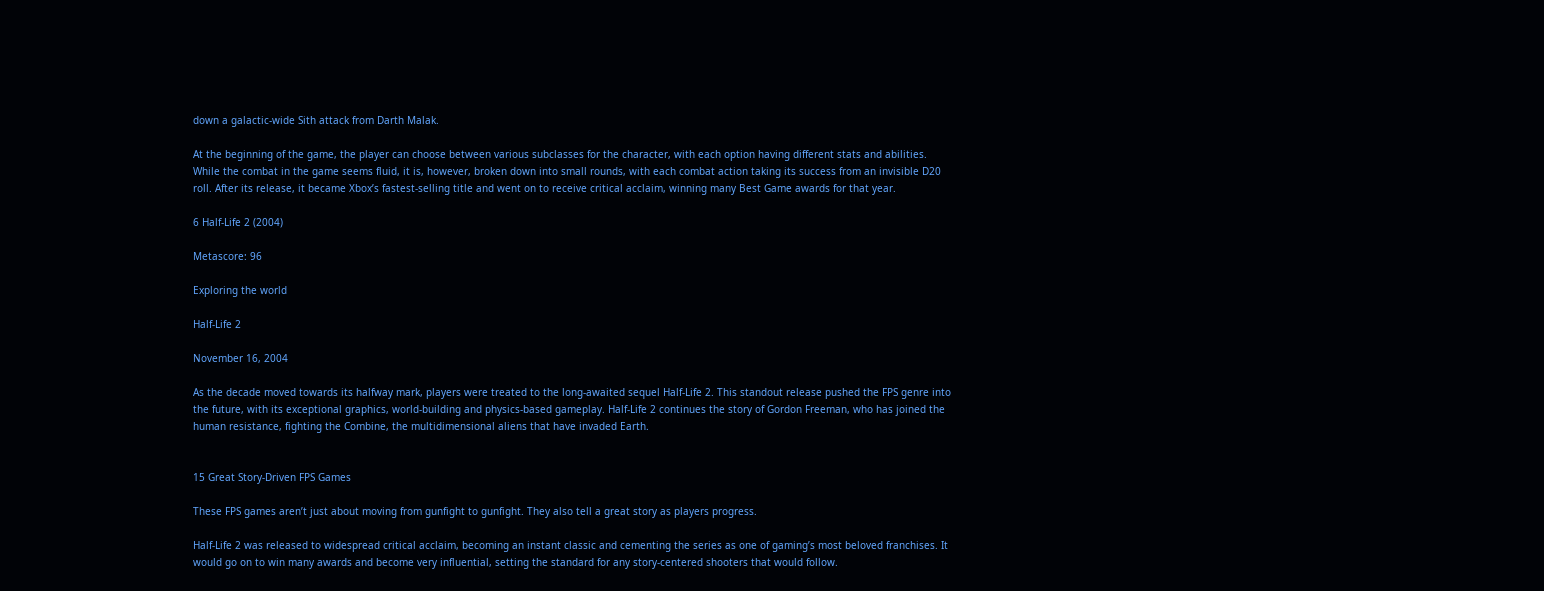down a galactic-wide Sith attack from Darth Malak.

At the beginning of the game, the player can choose between various subclasses for the character, with each option having different stats and abilities. While the combat in the game seems fluid, it is, however, broken down into small rounds, with each combat action taking its success from an invisible D20 roll. After its release, it became Xbox’s fastest-selling title and went on to receive critical acclaim, winning many Best Game awards for that year.

6 Half-Life 2 (2004)

Metascore: 96

Exploring the world

Half-Life 2

November 16, 2004

As the decade moved towards its halfway mark, players were treated to the long-awaited sequel Half-Life 2. This standout release pushed the FPS genre into the future, with its exceptional graphics, world-building and physics-based gameplay. Half-Life 2 continues the story of Gordon Freeman, who has joined the human resistance, fighting the Combine, the multidimensional aliens that have invaded Earth.


15 Great Story-Driven FPS Games

These FPS games aren’t just about moving from gunfight to gunfight. They also tell a great story as players progress.

Half-Life 2 was released to widespread critical acclaim, becoming an instant classic and cementing the series as one of gaming’s most beloved franchises. It would go on to win many awards and become very influential, setting the standard for any story-centered shooters that would follow.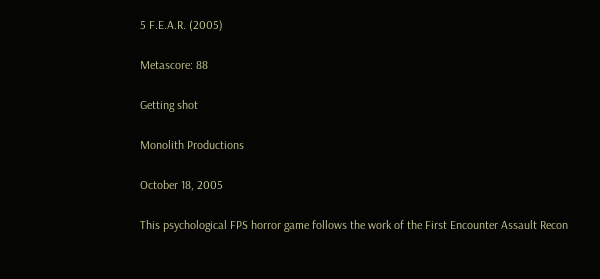5 F.E.A.R. (2005)

Metascore: 88

Getting shot

Monolith Productions

October 18, 2005

This psychological FPS horror game follows the work of the First Encounter Assault Recon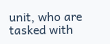unit, who are tasked with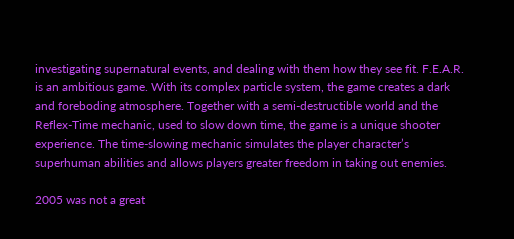investigating supernatural events, and dealing with them how they see fit. F.E.A.R. is an ambitious game. With its complex particle system, the game creates a dark and foreboding atmosphere. Together with a semi-destructible world and the Reflex-Time mechanic, used to slow down time, the game is a unique shooter experience. The time-slowing mechanic simulates the player character’s superhuman abilities and allows players greater freedom in taking out enemies.

2005 was not a great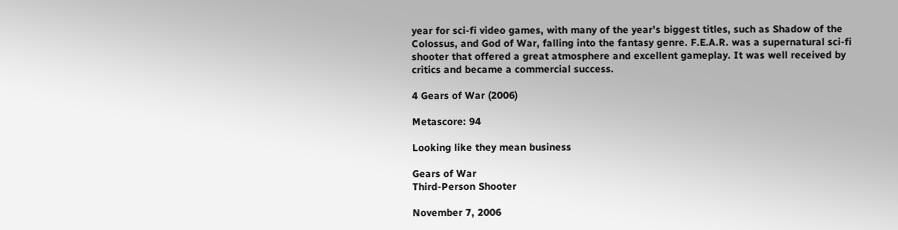year for sci-fi video games, with many of the year’s biggest titles, such as Shadow of the Colossus, and God of War, falling into the fantasy genre. F.E.A.R. was a supernatural sci-fi shooter that offered a great atmosphere and excellent gameplay. It was well received by critics and became a commercial success.

4 Gears of War (2006)

Metascore: 94

Looking like they mean business

Gears of War
Third-Person Shooter

November 7, 2006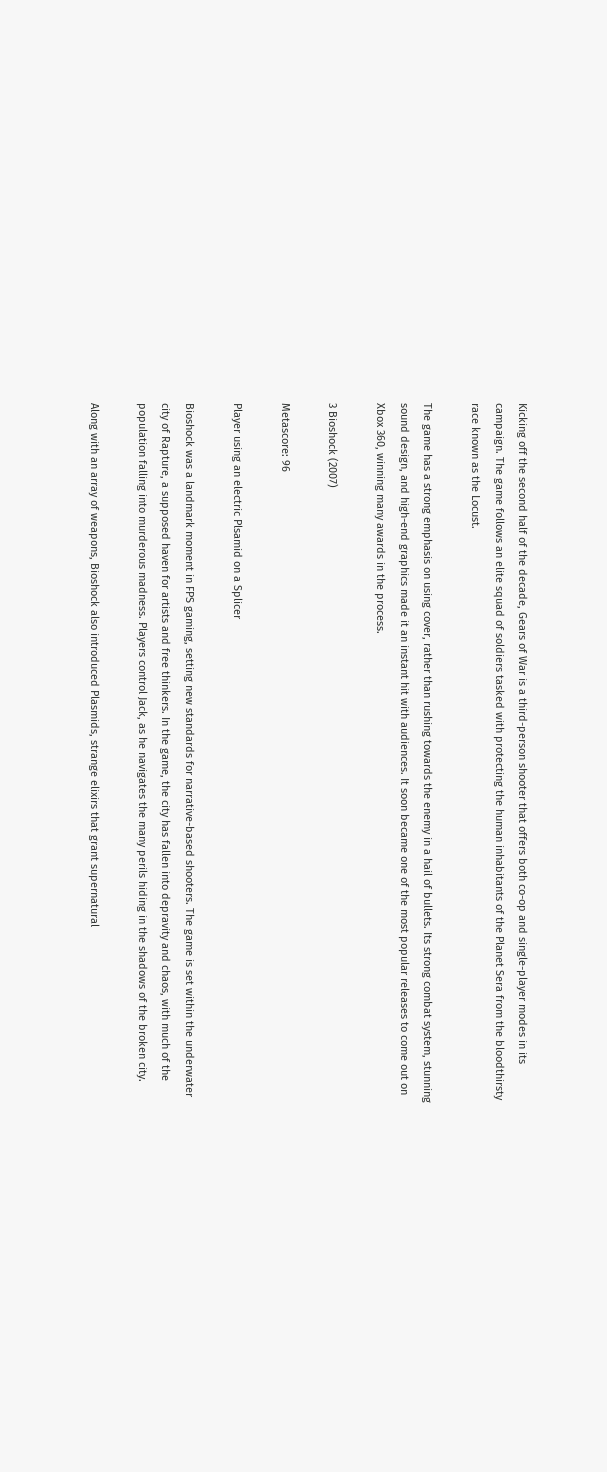Kicking off the second half of the decade, Gears of War is a third-person shooter that offers both co-op and single-player modes in its campaign. The game follows an elite squad of soldiers tasked with protecting the human inhabitants of the Planet Sera from the bloodthirsty race known as the Locust.

The game has a strong emphasis on using cover, rather than rushing towards the enemy in a hail of bullets. Its strong combat system, stunning sound design, and high-end graphics made it an instant hit with audiences. It soon became one of the most popular releases to come out on Xbox 360, winning many awards in the process.

3 Bioshock (2007)

Metascore: 96

Player using an electric Plsamid on a Splicer

Bioshock was a landmark moment in FPS gaming, setting new standards for narrative-based shooters. The game is set within the underwater city of Rapture, a supposed haven for artists and free thinkers. In the game, the city has fallen into depravity and chaos, with much of the population falling into murderous madness. Players control Jack, as he navigates the many perils hiding in the shadows of the broken city.

Along with an array of weapons, Bioshock also introduced Plasmids, strange elixirs that grant supernatural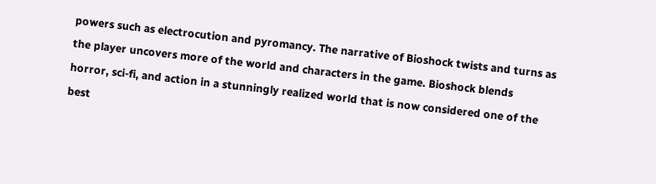powers such as electrocution and pyromancy. The narrative of Bioshock twists and turns as the player uncovers more of the world and characters in the game. Bioshock blends horror, sci-fi, and action in a stunningly realized world that is now considered one of the best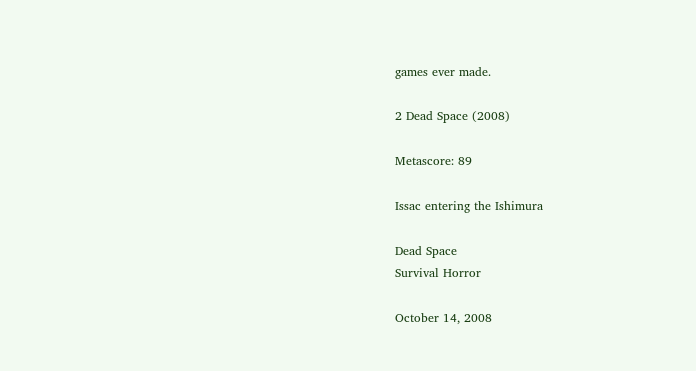games ever made.

2 Dead Space (2008)

Metascore: 89

Issac entering the Ishimura

Dead Space
Survival Horror

October 14, 2008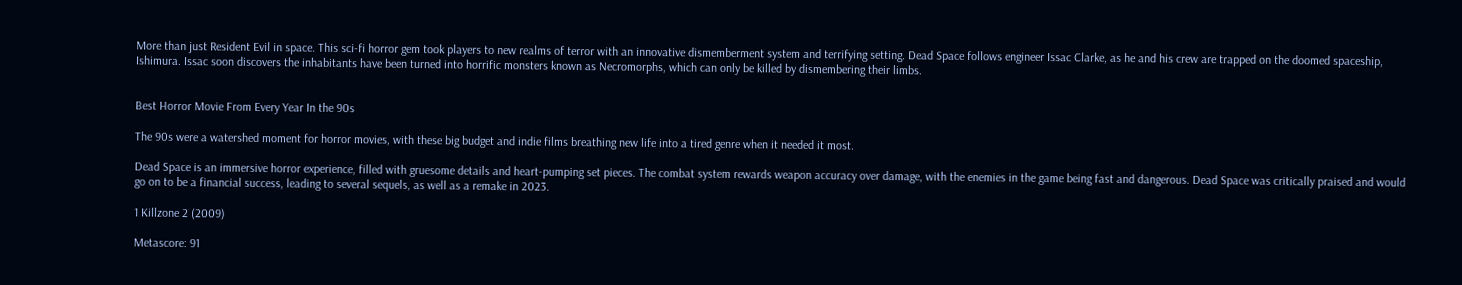More than just Resident Evil in space. This sci-fi horror gem took players to new realms of terror with an innovative dismemberment system and terrifying setting. Dead Space follows engineer Issac Clarke, as he and his crew are trapped on the doomed spaceship, Ishimura. Issac soon discovers the inhabitants have been turned into horrific monsters known as Necromorphs, which can only be killed by dismembering their limbs.


Best Horror Movie From Every Year In the 90s

The 90s were a watershed moment for horror movies, with these big budget and indie films breathing new life into a tired genre when it needed it most.

Dead Space is an immersive horror experience, filled with gruesome details and heart-pumping set pieces. The combat system rewards weapon accuracy over damage, with the enemies in the game being fast and dangerous. Dead Space was critically praised and would go on to be a financial success, leading to several sequels, as well as a remake in 2023.

1 Killzone 2 (2009)

Metascore: 91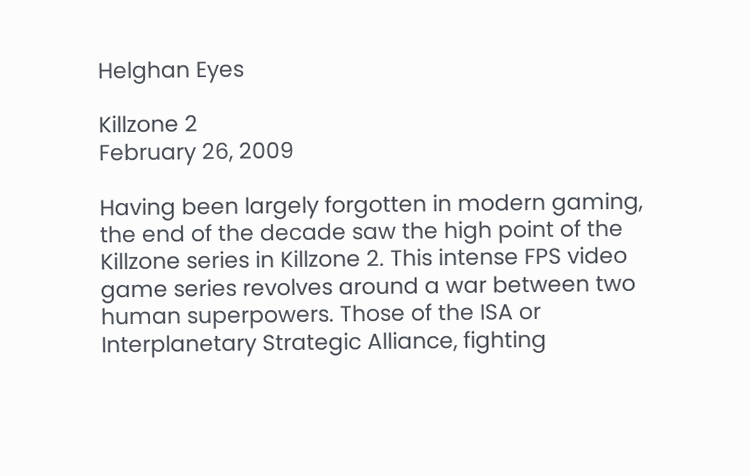Helghan Eyes

Killzone 2
February 26, 2009

Having been largely forgotten in modern gaming, the end of the decade saw the high point of the Killzone series in Killzone 2. This intense FPS video game series revolves around a war between two human superpowers. Those of the ISA or Interplanetary Strategic Alliance, fighting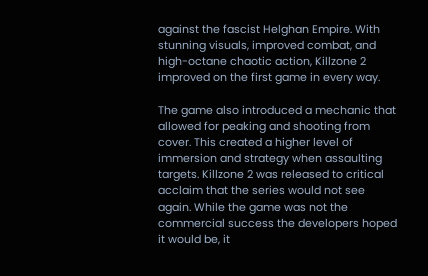against the fascist Helghan Empire. With stunning visuals, improved combat, and high-octane chaotic action, Killzone 2 improved on the first game in every way.

The game also introduced a mechanic that allowed for peaking and shooting from cover. This created a higher level of immersion and strategy when assaulting targets. Killzone 2 was released to critical acclaim that the series would not see again. While the game was not the commercial success the developers hoped it would be, it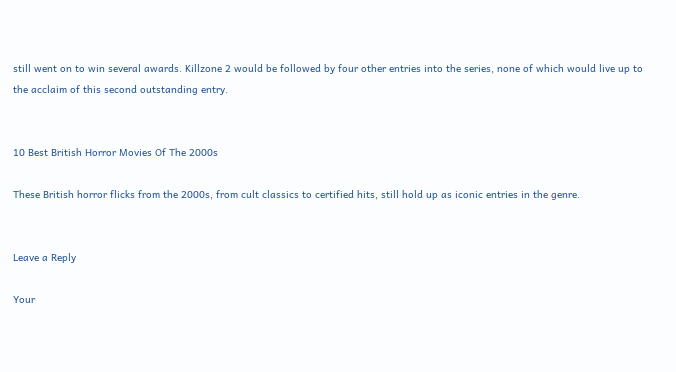still went on to win several awards. Killzone 2 would be followed by four other entries into the series, none of which would live up to the acclaim of this second outstanding entry.


10 Best British Horror Movies Of The 2000s

These British horror flicks from the 2000s, from cult classics to certified hits, still hold up as iconic entries in the genre.


Leave a Reply

Your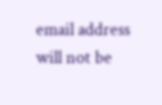email address will not be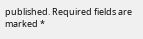published. Required fields are marked *